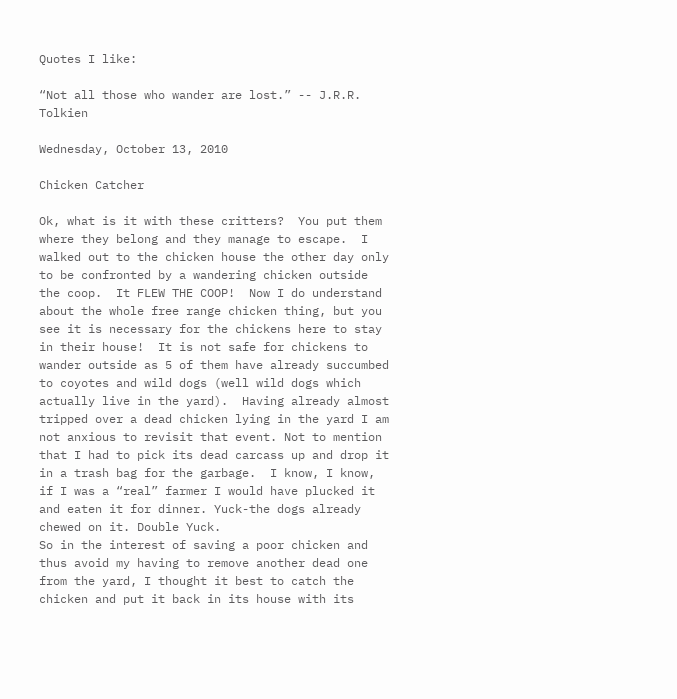Quotes I like:

“Not all those who wander are lost.” -- J.R.R. Tolkien

Wednesday, October 13, 2010

Chicken Catcher

Ok, what is it with these critters?  You put them where they belong and they manage to escape.  I walked out to the chicken house the other day only to be confronted by a wandering chicken outside the coop.  It FLEW THE COOP!  Now I do understand about the whole free range chicken thing, but you see it is necessary for the chickens here to stay in their house!  It is not safe for chickens to wander outside as 5 of them have already succumbed to coyotes and wild dogs (well wild dogs which actually live in the yard).  Having already almost tripped over a dead chicken lying in the yard I am not anxious to revisit that event. Not to mention that I had to pick its dead carcass up and drop it in a trash bag for the garbage.  I know, I know, if I was a “real” farmer I would have plucked it and eaten it for dinner. Yuck-the dogs already chewed on it. Double Yuck.
So in the interest of saving a poor chicken and thus avoid my having to remove another dead one from the yard, I thought it best to catch the chicken and put it back in its house with its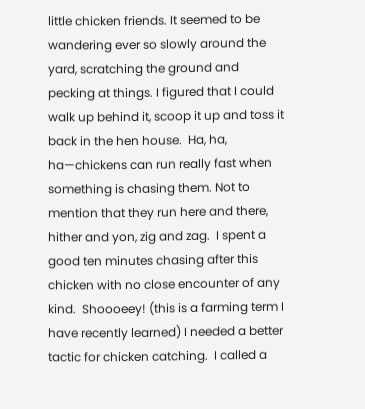little chicken friends. It seemed to be wandering ever so slowly around the yard, scratching the ground and pecking at things. I figured that I could walk up behind it, scoop it up and toss it back in the hen house.  Ha, ha, ha—chickens can run really fast when something is chasing them. Not to mention that they run here and there, hither and yon, zig and zag.  I spent a good ten minutes chasing after this chicken with no close encounter of any kind.  Shoooeey! (this is a farming term I have recently learned) I needed a better tactic for chicken catching.  I called a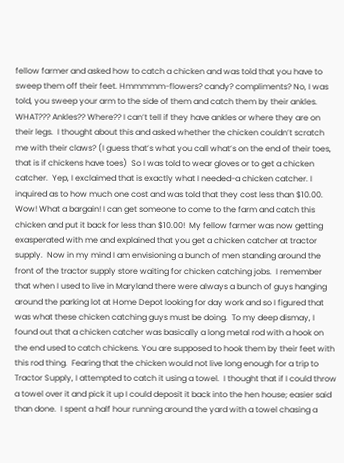fellow farmer and asked how to catch a chicken and was told that you have to sweep them off their feet. Hmmmmm-flowers? candy? compliments? No, I was told, you sweep your arm to the side of them and catch them by their ankles.  WHAT??? Ankles?? Where?? I can’t tell if they have ankles or where they are on their legs.  I thought about this and asked whether the chicken couldn’t scratch me with their claws? (I guess that’s what you call what’s on the end of their toes, that is if chickens have toes)  So I was told to wear gloves or to get a chicken catcher.  Yep, I exclaimed that is exactly what I needed-a chicken catcher. I inquired as to how much one cost and was told that they cost less than $10.00.  Wow! What a bargain! I can get someone to come to the farm and catch this chicken and put it back for less than $10.00!  My fellow farmer was now getting exasperated with me and explained that you get a chicken catcher at tractor supply.  Now in my mind I am envisioning a bunch of men standing around the front of the tractor supply store waiting for chicken catching jobs.  I remember that when I used to live in Maryland there were always a bunch of guys hanging around the parking lot at Home Depot looking for day work and so I figured that was what these chicken catching guys must be doing.  To my deep dismay, I found out that a chicken catcher was basically a long metal rod with a hook on the end used to catch chickens. You are supposed to hook them by their feet with this rod thing.  Fearing that the chicken would not live long enough for a trip to Tractor Supply, I attempted to catch it using a towel.  I thought that if I could throw a towel over it and pick it up I could deposit it back into the hen house; easier said than done.  I spent a half hour running around the yard with a towel chasing a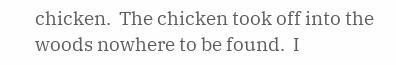chicken.  The chicken took off into the woods nowhere to be found.  I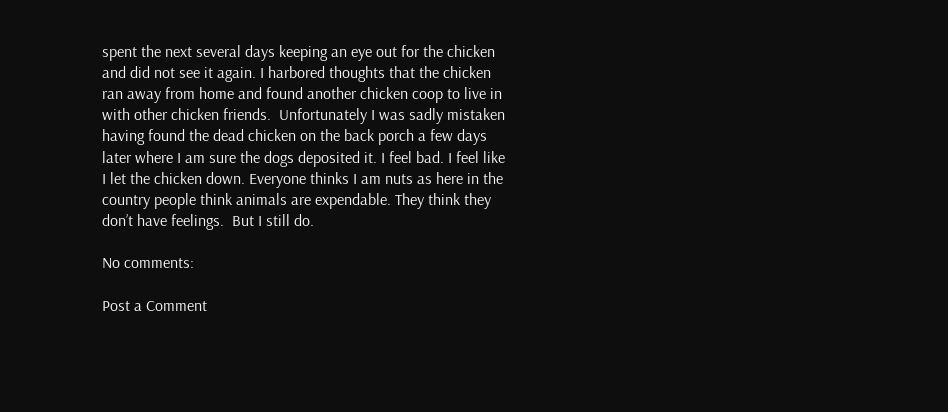spent the next several days keeping an eye out for the chicken and did not see it again. I harbored thoughts that the chicken ran away from home and found another chicken coop to live in with other chicken friends.  Unfortunately I was sadly mistaken having found the dead chicken on the back porch a few days later where I am sure the dogs deposited it. I feel bad. I feel like I let the chicken down. Everyone thinks I am nuts as here in the country people think animals are expendable. They think they don’t have feelings.  But I still do.

No comments:

Post a Comment